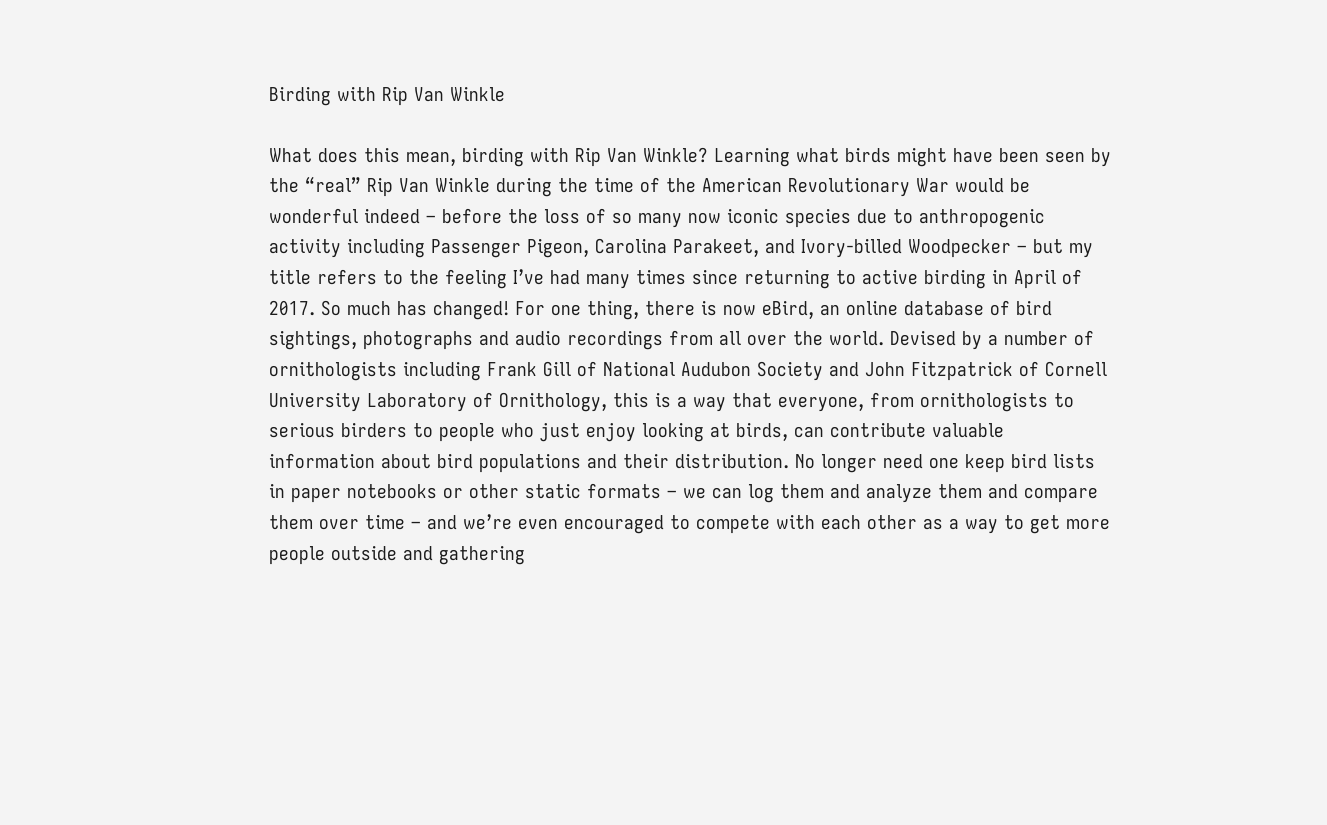Birding with Rip Van Winkle

What does this mean, birding with Rip Van Winkle? Learning what birds might have been seen by the “real” Rip Van Winkle during the time of the American Revolutionary War would be wonderful indeed – before the loss of so many now iconic species due to anthropogenic activity including Passenger Pigeon, Carolina Parakeet, and Ivory-billed Woodpecker – but my title refers to the feeling I’ve had many times since returning to active birding in April of 2017. So much has changed! For one thing, there is now eBird, an online database of bird sightings, photographs and audio recordings from all over the world. Devised by a number of ornithologists including Frank Gill of National Audubon Society and John Fitzpatrick of Cornell University Laboratory of Ornithology, this is a way that everyone, from ornithologists to serious birders to people who just enjoy looking at birds, can contribute valuable information about bird populations and their distribution. No longer need one keep bird lists in paper notebooks or other static formats – we can log them and analyze them and compare them over time – and we’re even encouraged to compete with each other as a way to get more people outside and gathering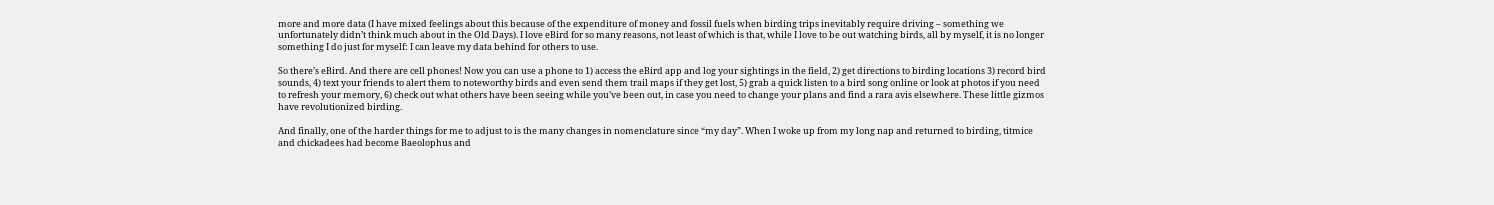more and more data (I have mixed feelings about this because of the expenditure of money and fossil fuels when birding trips inevitably require driving – something we unfortunately didn’t think much about in the Old Days). I love eBird for so many reasons, not least of which is that, while I love to be out watching birds, all by myself, it is no longer something I do just for myself: I can leave my data behind for others to use.

So there’s eBird. And there are cell phones! Now you can use a phone to 1) access the eBird app and log your sightings in the field, 2) get directions to birding locations 3) record bird sounds, 4) text your friends to alert them to noteworthy birds and even send them trail maps if they get lost, 5) grab a quick listen to a bird song online or look at photos if you need to refresh your memory, 6) check out what others have been seeing while you’ve been out, in case you need to change your plans and find a rara avis elsewhere. These little gizmos have revolutionized birding.

And finally, one of the harder things for me to adjust to is the many changes in nomenclature since “my day”. When I woke up from my long nap and returned to birding, titmice and chickadees had become Baeolophus and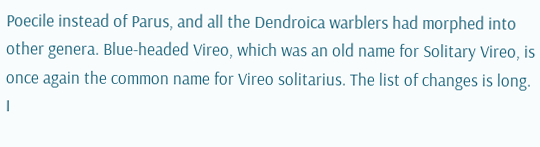Poecile instead of Parus, and all the Dendroica warblers had morphed into other genera. Blue-headed Vireo, which was an old name for Solitary Vireo, is once again the common name for Vireo solitarius. The list of changes is long. I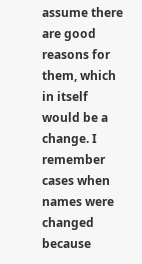assume there are good reasons for them, which in itself would be a change. I remember cases when names were changed because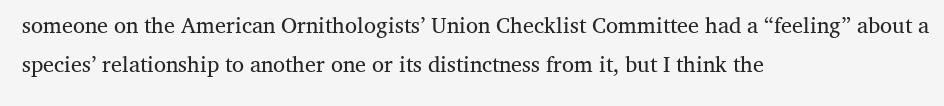someone on the American Ornithologists’ Union Checklist Committee had a “feeling” about a species’ relationship to another one or its distinctness from it, but I think the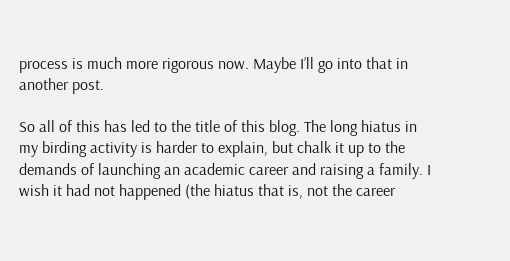process is much more rigorous now. Maybe I’ll go into that in another post.

So all of this has led to the title of this blog. The long hiatus in my birding activity is harder to explain, but chalk it up to the demands of launching an academic career and raising a family. I wish it had not happened (the hiatus that is, not the career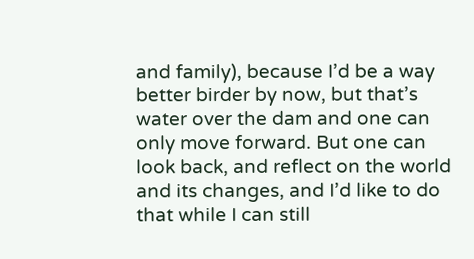and family), because I’d be a way better birder by now, but that’s water over the dam and one can only move forward. But one can look back, and reflect on the world and its changes, and I’d like to do that while I can still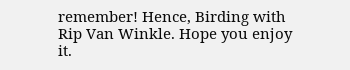remember! Hence, Birding with Rip Van Winkle. Hope you enjoy it.